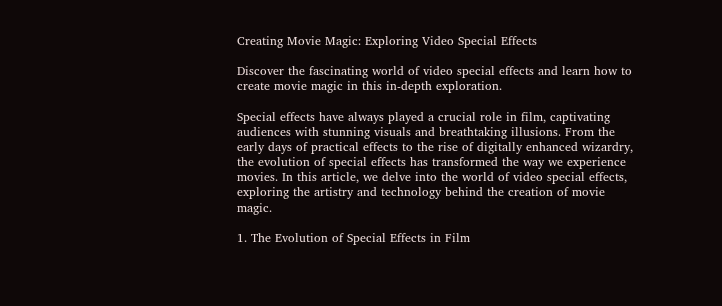Creating Movie Magic: Exploring Video Special Effects

Discover the fascinating world of video special effects and learn how to create movie magic in this in-depth exploration.

Special effects have always played a crucial role in film, captivating audiences with stunning visuals and breathtaking illusions. From the early days of practical effects to the rise of digitally enhanced wizardry, the evolution of special effects has transformed the way we experience movies. In this article, we delve into the world of video special effects, exploring the artistry and technology behind the creation of movie magic.

1. The Evolution of Special Effects in Film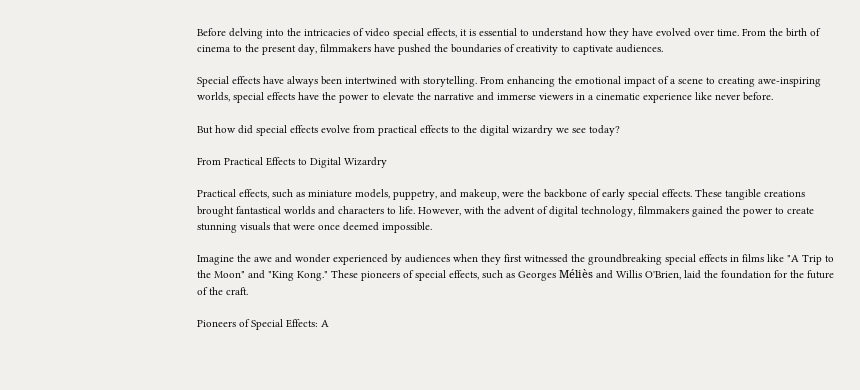Before delving into the intricacies of video special effects, it is essential to understand how they have evolved over time. From the birth of cinema to the present day, filmmakers have pushed the boundaries of creativity to captivate audiences.

Special effects have always been intertwined with storytelling. From enhancing the emotional impact of a scene to creating awe-inspiring worlds, special effects have the power to elevate the narrative and immerse viewers in a cinematic experience like never before.

But how did special effects evolve from practical effects to the digital wizardry we see today?

From Practical Effects to Digital Wizardry

Practical effects, such as miniature models, puppetry, and makeup, were the backbone of early special effects. These tangible creations brought fantastical worlds and characters to life. However, with the advent of digital technology, filmmakers gained the power to create stunning visuals that were once deemed impossible.

Imagine the awe and wonder experienced by audiences when they first witnessed the groundbreaking special effects in films like "A Trip to the Moon" and "King Kong." These pioneers of special effects, such as Georges Méliès and Willis O'Brien, laid the foundation for the future of the craft.

Pioneers of Special Effects: A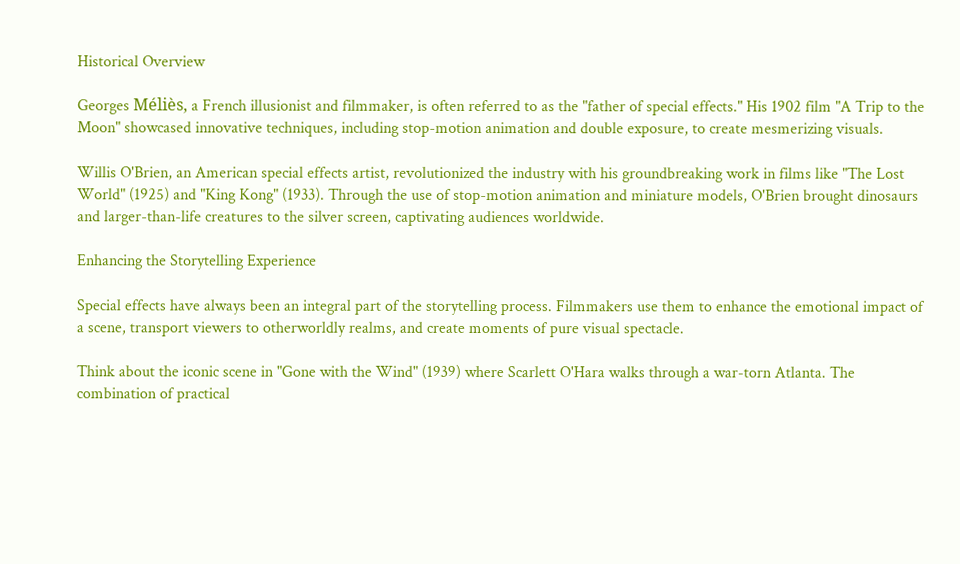Historical Overview

Georges Méliès, a French illusionist and filmmaker, is often referred to as the "father of special effects." His 1902 film "A Trip to the Moon" showcased innovative techniques, including stop-motion animation and double exposure, to create mesmerizing visuals.

Willis O'Brien, an American special effects artist, revolutionized the industry with his groundbreaking work in films like "The Lost World" (1925) and "King Kong" (1933). Through the use of stop-motion animation and miniature models, O'Brien brought dinosaurs and larger-than-life creatures to the silver screen, captivating audiences worldwide.

Enhancing the Storytelling Experience

Special effects have always been an integral part of the storytelling process. Filmmakers use them to enhance the emotional impact of a scene, transport viewers to otherworldly realms, and create moments of pure visual spectacle.

Think about the iconic scene in "Gone with the Wind" (1939) where Scarlett O'Hara walks through a war-torn Atlanta. The combination of practical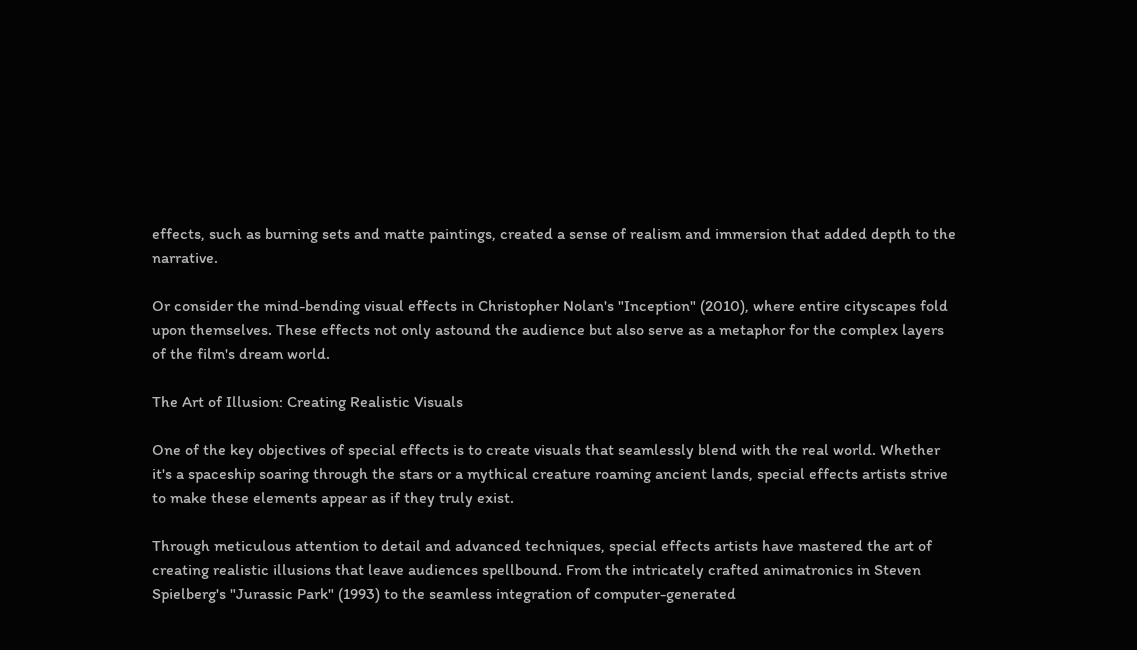effects, such as burning sets and matte paintings, created a sense of realism and immersion that added depth to the narrative.

Or consider the mind-bending visual effects in Christopher Nolan's "Inception" (2010), where entire cityscapes fold upon themselves. These effects not only astound the audience but also serve as a metaphor for the complex layers of the film's dream world.

The Art of Illusion: Creating Realistic Visuals

One of the key objectives of special effects is to create visuals that seamlessly blend with the real world. Whether it's a spaceship soaring through the stars or a mythical creature roaming ancient lands, special effects artists strive to make these elements appear as if they truly exist.

Through meticulous attention to detail and advanced techniques, special effects artists have mastered the art of creating realistic illusions that leave audiences spellbound. From the intricately crafted animatronics in Steven Spielberg's "Jurassic Park" (1993) to the seamless integration of computer-generated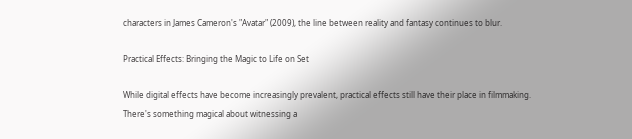characters in James Cameron's "Avatar" (2009), the line between reality and fantasy continues to blur.

Practical Effects: Bringing the Magic to Life on Set

While digital effects have become increasingly prevalent, practical effects still have their place in filmmaking. There's something magical about witnessing a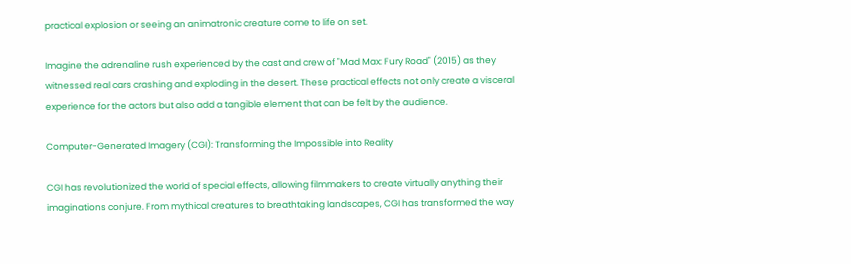practical explosion or seeing an animatronic creature come to life on set.

Imagine the adrenaline rush experienced by the cast and crew of "Mad Max: Fury Road" (2015) as they witnessed real cars crashing and exploding in the desert. These practical effects not only create a visceral experience for the actors but also add a tangible element that can be felt by the audience.

Computer-Generated Imagery (CGI): Transforming the Impossible into Reality

CGI has revolutionized the world of special effects, allowing filmmakers to create virtually anything their imaginations conjure. From mythical creatures to breathtaking landscapes, CGI has transformed the way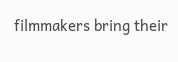filmmakers bring their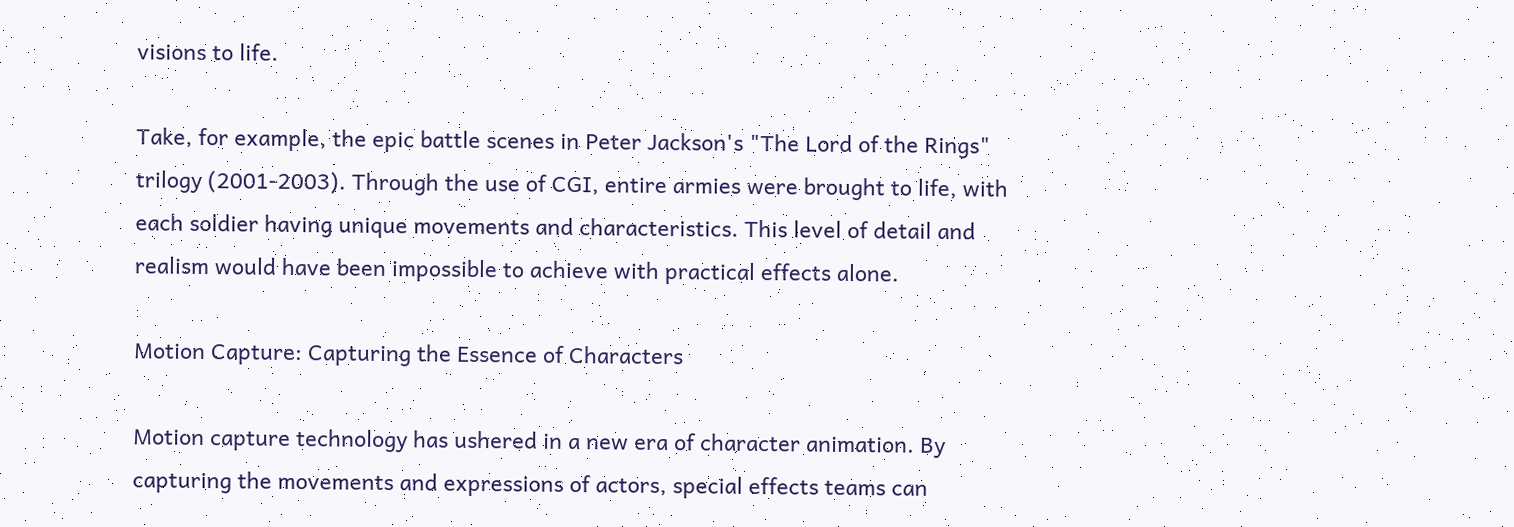visions to life.

Take, for example, the epic battle scenes in Peter Jackson's "The Lord of the Rings" trilogy (2001-2003). Through the use of CGI, entire armies were brought to life, with each soldier having unique movements and characteristics. This level of detail and realism would have been impossible to achieve with practical effects alone.

Motion Capture: Capturing the Essence of Characters

Motion capture technology has ushered in a new era of character animation. By capturing the movements and expressions of actors, special effects teams can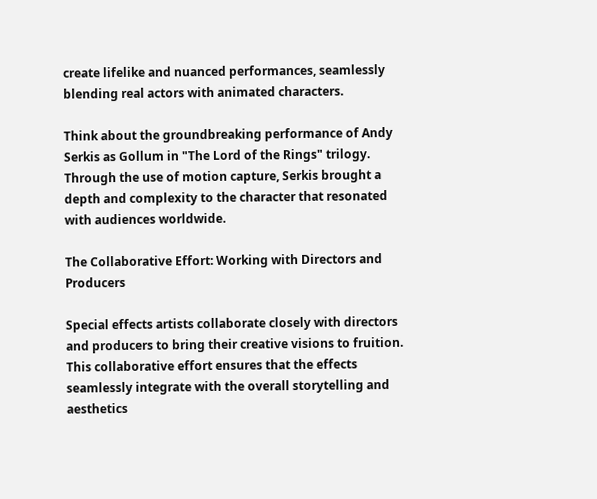create lifelike and nuanced performances, seamlessly blending real actors with animated characters.

Think about the groundbreaking performance of Andy Serkis as Gollum in "The Lord of the Rings" trilogy. Through the use of motion capture, Serkis brought a depth and complexity to the character that resonated with audiences worldwide.

The Collaborative Effort: Working with Directors and Producers

Special effects artists collaborate closely with directors and producers to bring their creative visions to fruition. This collaborative effort ensures that the effects seamlessly integrate with the overall storytelling and aesthetics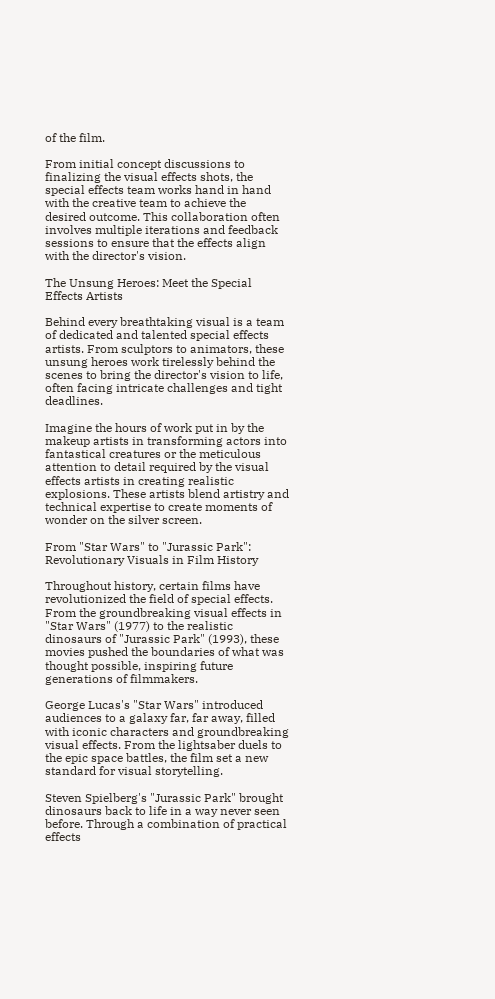of the film.

From initial concept discussions to finalizing the visual effects shots, the special effects team works hand in hand with the creative team to achieve the desired outcome. This collaboration often involves multiple iterations and feedback sessions to ensure that the effects align with the director's vision.

The Unsung Heroes: Meet the Special Effects Artists

Behind every breathtaking visual is a team of dedicated and talented special effects artists. From sculptors to animators, these unsung heroes work tirelessly behind the scenes to bring the director's vision to life, often facing intricate challenges and tight deadlines.

Imagine the hours of work put in by the makeup artists in transforming actors into fantastical creatures or the meticulous attention to detail required by the visual effects artists in creating realistic explosions. These artists blend artistry and technical expertise to create moments of wonder on the silver screen.

From "Star Wars" to "Jurassic Park": Revolutionary Visuals in Film History

Throughout history, certain films have revolutionized the field of special effects. From the groundbreaking visual effects in "Star Wars" (1977) to the realistic dinosaurs of "Jurassic Park" (1993), these movies pushed the boundaries of what was thought possible, inspiring future generations of filmmakers.

George Lucas's "Star Wars" introduced audiences to a galaxy far, far away, filled with iconic characters and groundbreaking visual effects. From the lightsaber duels to the epic space battles, the film set a new standard for visual storytelling.

Steven Spielberg's "Jurassic Park" brought dinosaurs back to life in a way never seen before. Through a combination of practical effects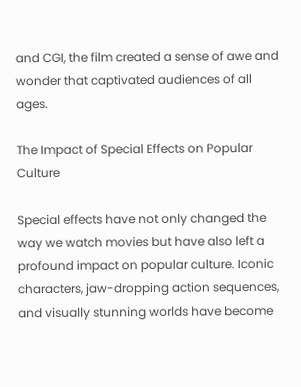and CGI, the film created a sense of awe and wonder that captivated audiences of all ages.

The Impact of Special Effects on Popular Culture

Special effects have not only changed the way we watch movies but have also left a profound impact on popular culture. Iconic characters, jaw-dropping action sequences, and visually stunning worlds have become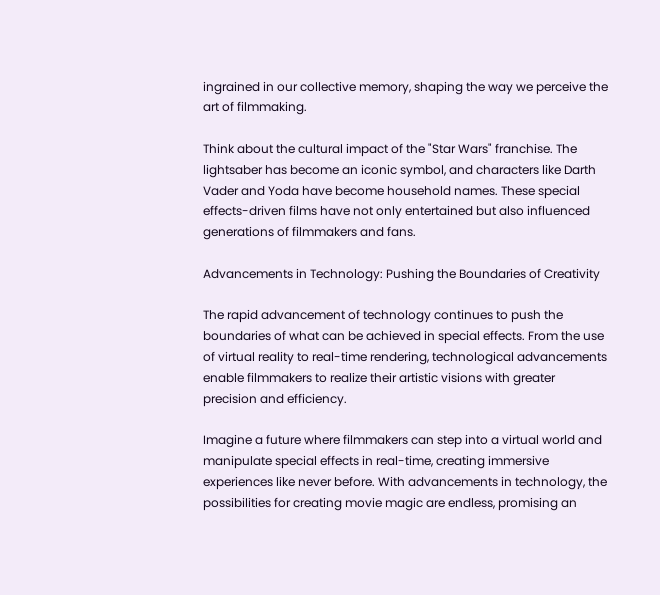ingrained in our collective memory, shaping the way we perceive the art of filmmaking.

Think about the cultural impact of the "Star Wars" franchise. The lightsaber has become an iconic symbol, and characters like Darth Vader and Yoda have become household names. These special effects-driven films have not only entertained but also influenced generations of filmmakers and fans.

Advancements in Technology: Pushing the Boundaries of Creativity

The rapid advancement of technology continues to push the boundaries of what can be achieved in special effects. From the use of virtual reality to real-time rendering, technological advancements enable filmmakers to realize their artistic visions with greater precision and efficiency.

Imagine a future where filmmakers can step into a virtual world and manipulate special effects in real-time, creating immersive experiences like never before. With advancements in technology, the possibilities for creating movie magic are endless, promising an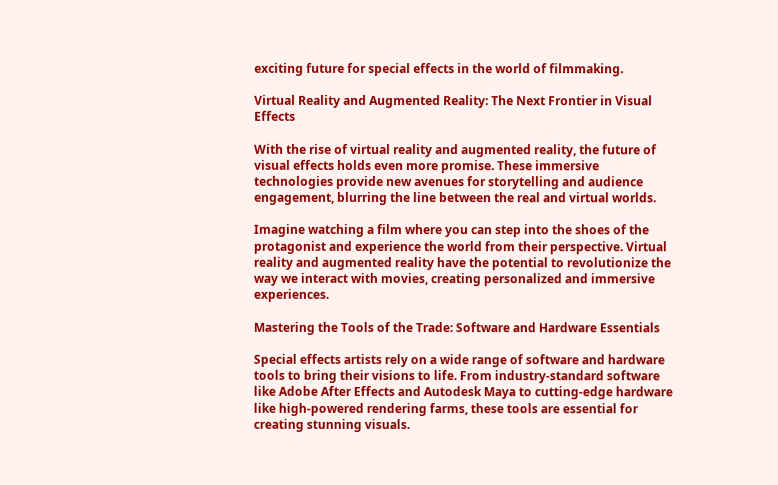exciting future for special effects in the world of filmmaking.

Virtual Reality and Augmented Reality: The Next Frontier in Visual Effects

With the rise of virtual reality and augmented reality, the future of visual effects holds even more promise. These immersive technologies provide new avenues for storytelling and audience engagement, blurring the line between the real and virtual worlds.

Imagine watching a film where you can step into the shoes of the protagonist and experience the world from their perspective. Virtual reality and augmented reality have the potential to revolutionize the way we interact with movies, creating personalized and immersive experiences.

Mastering the Tools of the Trade: Software and Hardware Essentials

Special effects artists rely on a wide range of software and hardware tools to bring their visions to life. From industry-standard software like Adobe After Effects and Autodesk Maya to cutting-edge hardware like high-powered rendering farms, these tools are essential for creating stunning visuals.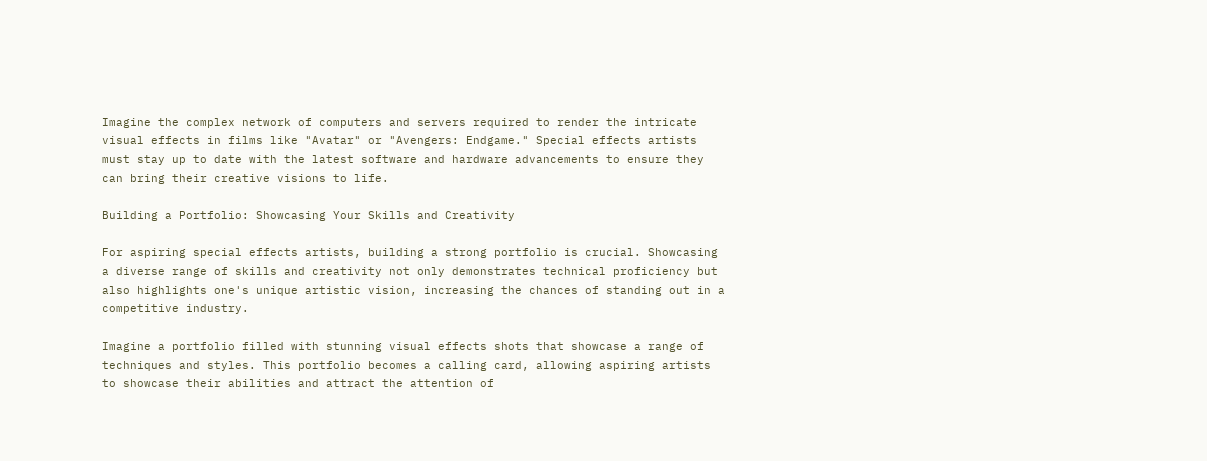Imagine the complex network of computers and servers required to render the intricate visual effects in films like "Avatar" or "Avengers: Endgame." Special effects artists must stay up to date with the latest software and hardware advancements to ensure they can bring their creative visions to life.

Building a Portfolio: Showcasing Your Skills and Creativity

For aspiring special effects artists, building a strong portfolio is crucial. Showcasing a diverse range of skills and creativity not only demonstrates technical proficiency but also highlights one's unique artistic vision, increasing the chances of standing out in a competitive industry.

Imagine a portfolio filled with stunning visual effects shots that showcase a range of techniques and styles. This portfolio becomes a calling card, allowing aspiring artists to showcase their abilities and attract the attention of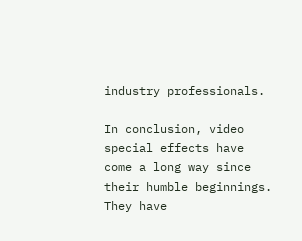industry professionals.

In conclusion, video special effects have come a long way since their humble beginnings. They have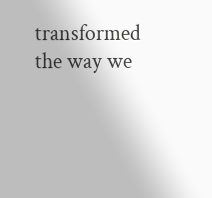transformed the way we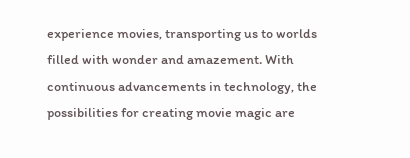experience movies, transporting us to worlds filled with wonder and amazement. With continuous advancements in technology, the possibilities for creating movie magic are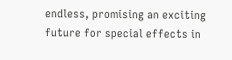endless, promising an exciting future for special effects in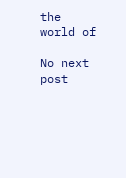the world of

No next post